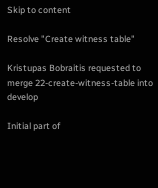Skip to content

Resolve "Create witness table"

Kristupas Bobraitis requested to merge 22-create-witness-table into develop

Initial part of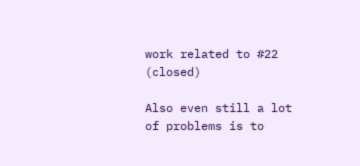work related to #22 (closed)

Also even still a lot of problems is to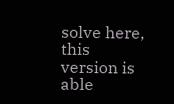solve here, this version is able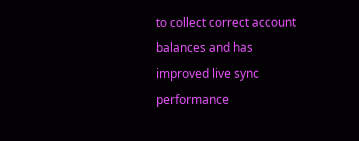to collect correct account balances and has improved live sync performance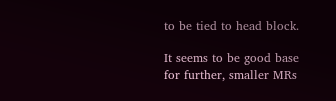to be tied to head block.

It seems to be good base for further, smaller MRs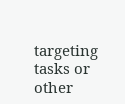targeting tasks or other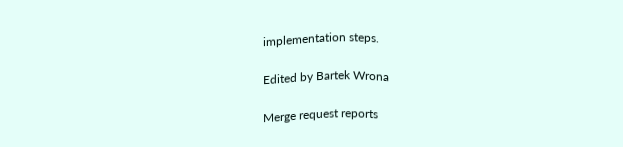implementation steps.

Edited by Bartek Wrona

Merge request reports